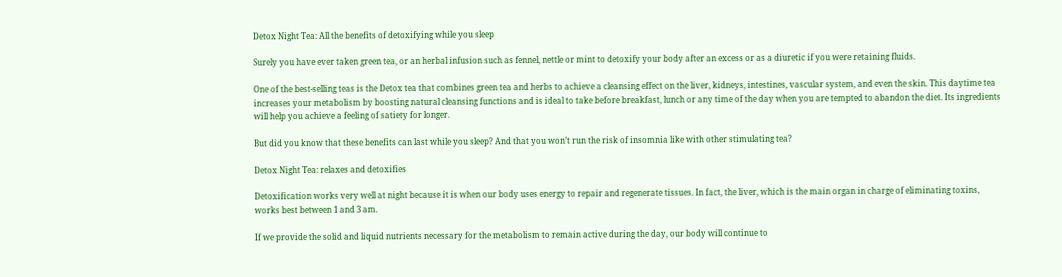Detox Night Tea: All the benefits of detoxifying while you sleep

Surely you have ever taken green tea, or an herbal infusion such as fennel, nettle or mint to detoxify your body after an excess or as a diuretic if you were retaining fluids.

One of the best-selling teas is the Detox tea that combines green tea and herbs to achieve a cleansing effect on the liver, kidneys, intestines, vascular system, and even the skin. This daytime tea increases your metabolism by boosting natural cleansing functions and is ideal to take before breakfast, lunch or any time of the day when you are tempted to abandon the diet. Its ingredients will help you achieve a feeling of satiety for longer.

But did you know that these benefits can last while you sleep? And that you won’t run the risk of insomnia like with other stimulating tea?

Detox Night Tea: relaxes and detoxifies

Detoxification works very well at night because it is when our body uses energy to repair and regenerate tissues. In fact, the liver, which is the main organ in charge of eliminating toxins, works best between 1 and 3 am.

If we provide the solid and liquid nutrients necessary for the metabolism to remain active during the day, our body will continue to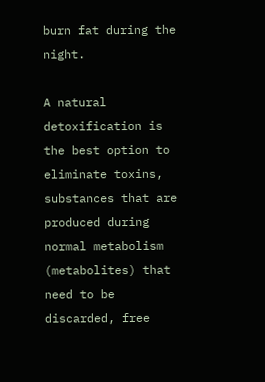burn fat during the night.

A natural detoxification is the best option to eliminate toxins, substances that are produced during normal metabolism (metabolites) that need to be discarded, free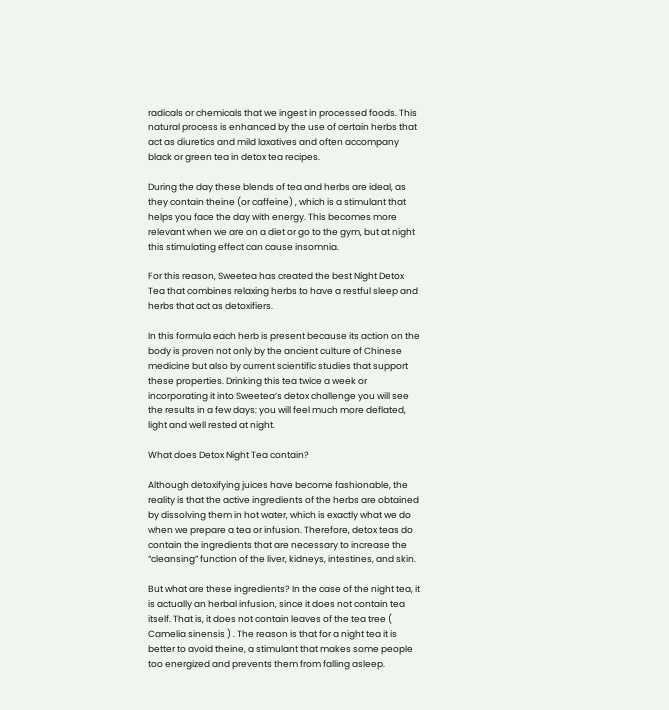radicals or chemicals that we ingest in processed foods. This natural process is enhanced by the use of certain herbs that act as diuretics and mild laxatives and often accompany black or green tea in detox tea recipes.

During the day these blends of tea and herbs are ideal, as they contain theine (or caffeine) , which is a stimulant that helps you face the day with energy. This becomes more relevant when we are on a diet or go to the gym, but at night this stimulating effect can cause insomnia.

For this reason, Sweetea has created the best Night Detox Tea that combines relaxing herbs to have a restful sleep and herbs that act as detoxifiers.

In this formula each herb is present because its action on the body is proven not only by the ancient culture of Chinese medicine but also by current scientific studies that support these properties. Drinking this tea twice a week or incorporating it into Sweetea’s detox challenge you will see the results in a few days: you will feel much more deflated, light and well rested at night.

What does Detox Night Tea contain?

Although detoxifying juices have become fashionable, the reality is that the active ingredients of the herbs are obtained by dissolving them in hot water, which is exactly what we do when we prepare a tea or infusion. Therefore, detox teas do contain the ingredients that are necessary to increase the “cleansing” function of the liver, kidneys, intestines, and skin.

But what are these ingredients? In the case of the night tea, it is actually an herbal infusion, since it does not contain tea itself. That is, it does not contain leaves of the tea tree ( Camelia sinensis ) . The reason is that for a night tea it is better to avoid theine, a stimulant that makes some people too energized and prevents them from falling asleep.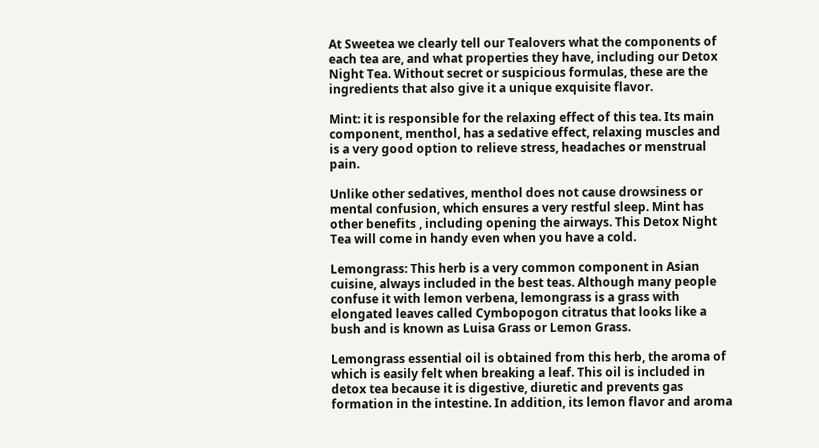At Sweetea we clearly tell our Tealovers what the components of each tea are, and what properties they have, including our Detox Night Tea. Without secret or suspicious formulas, these are the ingredients that also give it a unique exquisite flavor.

Mint: it is responsible for the relaxing effect of this tea. Its main component, menthol, has a sedative effect, relaxing muscles and is a very good option to relieve stress, headaches or menstrual pain.

Unlike other sedatives, menthol does not cause drowsiness or mental confusion, which ensures a very restful sleep. Mint has other benefits , including opening the airways. This Detox Night Tea will come in handy even when you have a cold.

Lemongrass: This herb is a very common component in Asian cuisine, always included in the best teas. Although many people confuse it with lemon verbena, lemongrass is a grass with elongated leaves called Cymbopogon citratus that looks like a bush and is known as Luisa Grass or Lemon Grass.

Lemongrass essential oil is obtained from this herb, the aroma of which is easily felt when breaking a leaf. This oil is included in detox tea because it is digestive, diuretic and prevents gas formation in the intestine. In addition, its lemon flavor and aroma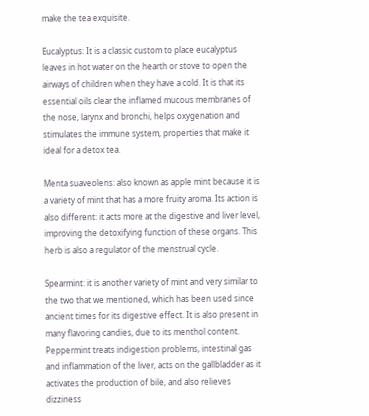make the tea exquisite.

Eucalyptus: It is a classic custom to place eucalyptus leaves in hot water on the hearth or stove to open the airways of children when they have a cold. It is that its essential oils clear the inflamed mucous membranes of the nose, larynx and bronchi, helps oxygenation and stimulates the immune system, properties that make it ideal for a detox tea.

Menta suaveolens: also known as apple mint because it is a variety of mint that has a more fruity aroma. Its action is also different: it acts more at the digestive and liver level, improving the detoxifying function of these organs. This herb is also a regulator of the menstrual cycle.

Spearmint: it is another variety of mint and very similar to the two that we mentioned, which has been used since ancient times for its digestive effect. It is also present in many flavoring candies, due to its menthol content. Peppermint treats indigestion problems, intestinal gas and inflammation of the liver, acts on the gallbladder as it activates the production of bile, and also relieves dizziness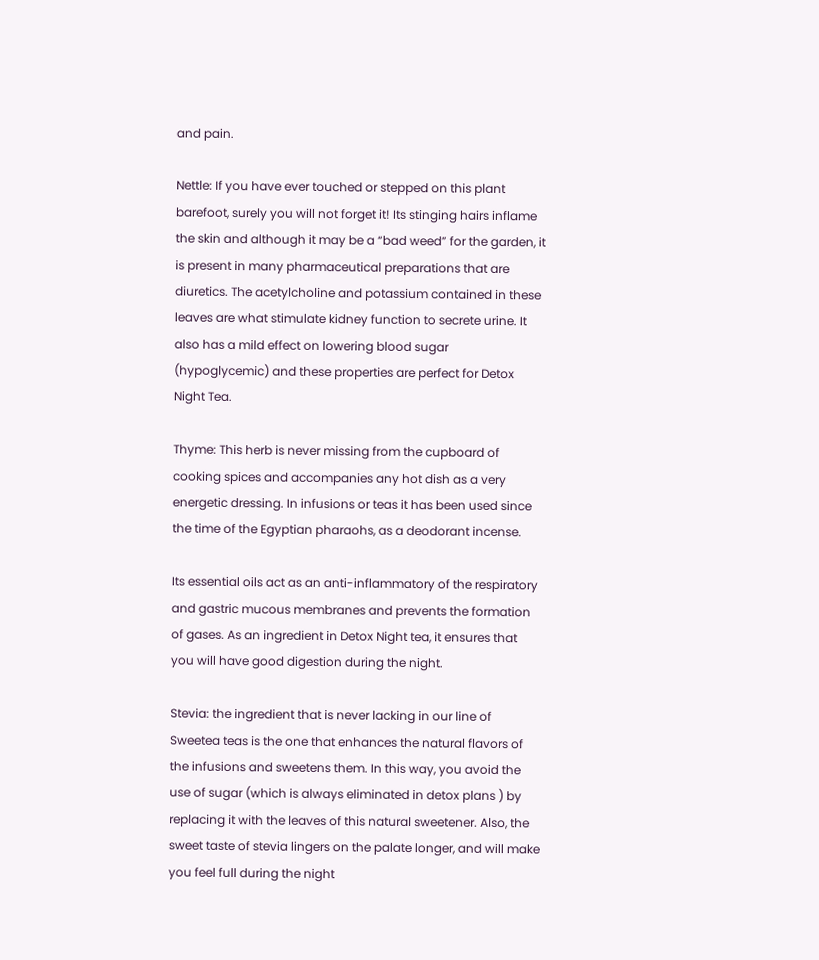and pain.

Nettle: If you have ever touched or stepped on this plant barefoot, surely you will not forget it! Its stinging hairs inflame the skin and although it may be a “bad weed” for the garden, it is present in many pharmaceutical preparations that are diuretics. The acetylcholine and potassium contained in these leaves are what stimulate kidney function to secrete urine. It also has a mild effect on lowering blood sugar (hypoglycemic) and these properties are perfect for Detox Night Tea.

Thyme: This herb is never missing from the cupboard of cooking spices and accompanies any hot dish as a very energetic dressing. In infusions or teas it has been used since the time of the Egyptian pharaohs, as a deodorant incense.

Its essential oils act as an anti-inflammatory of the respiratory and gastric mucous membranes and prevents the formation of gases. As an ingredient in Detox Night tea, it ensures that you will have good digestion during the night.

Stevia: the ingredient that is never lacking in our line of Sweetea teas is the one that enhances the natural flavors of the infusions and sweetens them. In this way, you avoid the use of sugar (which is always eliminated in detox plans ) by replacing it with the leaves of this natural sweetener. Also, the sweet taste of stevia lingers on the palate longer, and will make you feel full during the night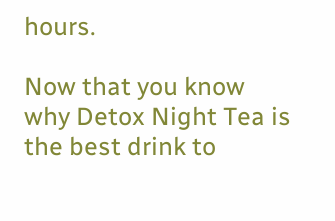hours.

Now that you know why Detox Night Tea is the best drink to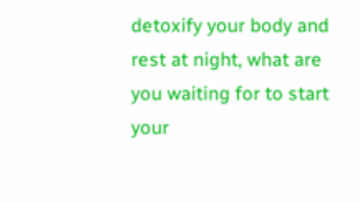detoxify your body and rest at night, what are you waiting for to start your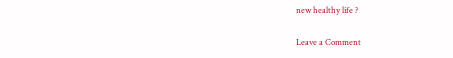new healthy life ?

Leave a Comment